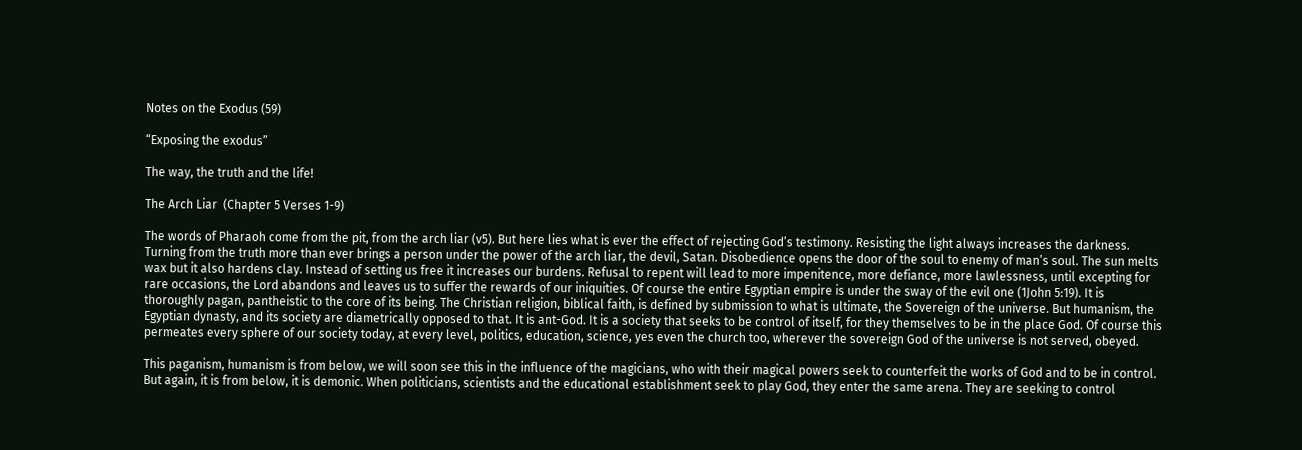Notes on the Exodus (59)

“Exposing the exodus”

The way, the truth and the life!

The Arch Liar  (Chapter 5 Verses 1-9)

The words of Pharaoh come from the pit, from the arch liar (v5). But here lies what is ever the effect of rejecting God’s testimony. Resisting the light always increases the darkness. Turning from the truth more than ever brings a person under the power of the arch liar, the devil, Satan. Disobedience opens the door of the soul to enemy of man’s soul. The sun melts wax but it also hardens clay. Instead of setting us free it increases our burdens. Refusal to repent will lead to more impenitence, more defiance, more lawlessness, until excepting for rare occasions, the Lord abandons and leaves us to suffer the rewards of our iniquities. Of course the entire Egyptian empire is under the sway of the evil one (1John 5:19). It is thoroughly pagan, pantheistic to the core of its being. The Christian religion, biblical faith, is defined by submission to what is ultimate, the Sovereign of the universe. But humanism, the Egyptian dynasty, and its society are diametrically opposed to that. It is ant-God. It is a society that seeks to be control of itself, for they themselves to be in the place God. Of course this permeates every sphere of our society today, at every level, politics, education, science, yes even the church too, wherever the sovereign God of the universe is not served, obeyed.

This paganism, humanism is from below, we will soon see this in the influence of the magicians, who with their magical powers seek to counterfeit the works of God and to be in control. But again, it is from below, it is demonic. When politicians, scientists and the educational establishment seek to play God, they enter the same arena. They are seeking to control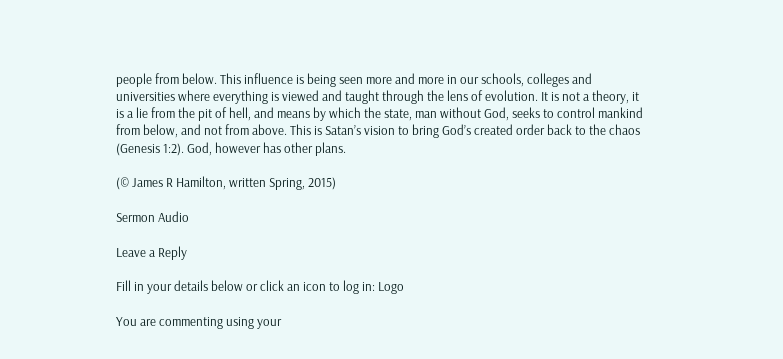people from below. This influence is being seen more and more in our schools, colleges and universities where everything is viewed and taught through the lens of evolution. It is not a theory, it is a lie from the pit of hell, and means by which the state, man without God, seeks to control mankind from below, and not from above. This is Satan’s vision to bring God’s created order back to the chaos (Genesis 1:2). God, however has other plans.

(© James R Hamilton, written Spring, 2015)

Sermon Audio

Leave a Reply

Fill in your details below or click an icon to log in: Logo

You are commenting using your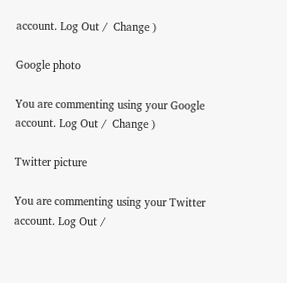account. Log Out /  Change )

Google photo

You are commenting using your Google account. Log Out /  Change )

Twitter picture

You are commenting using your Twitter account. Log Out /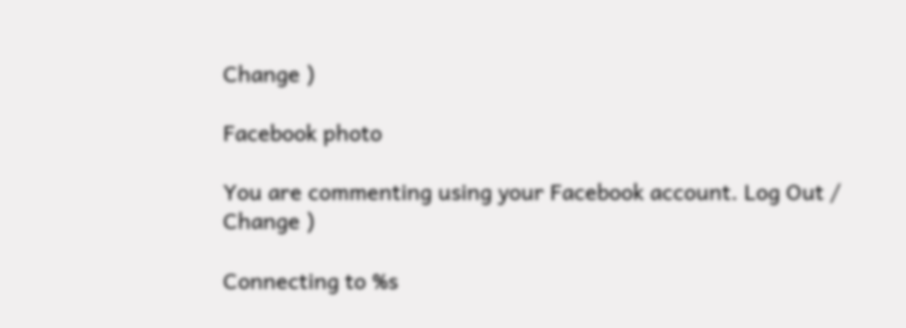Change )

Facebook photo

You are commenting using your Facebook account. Log Out /  Change )

Connecting to %s